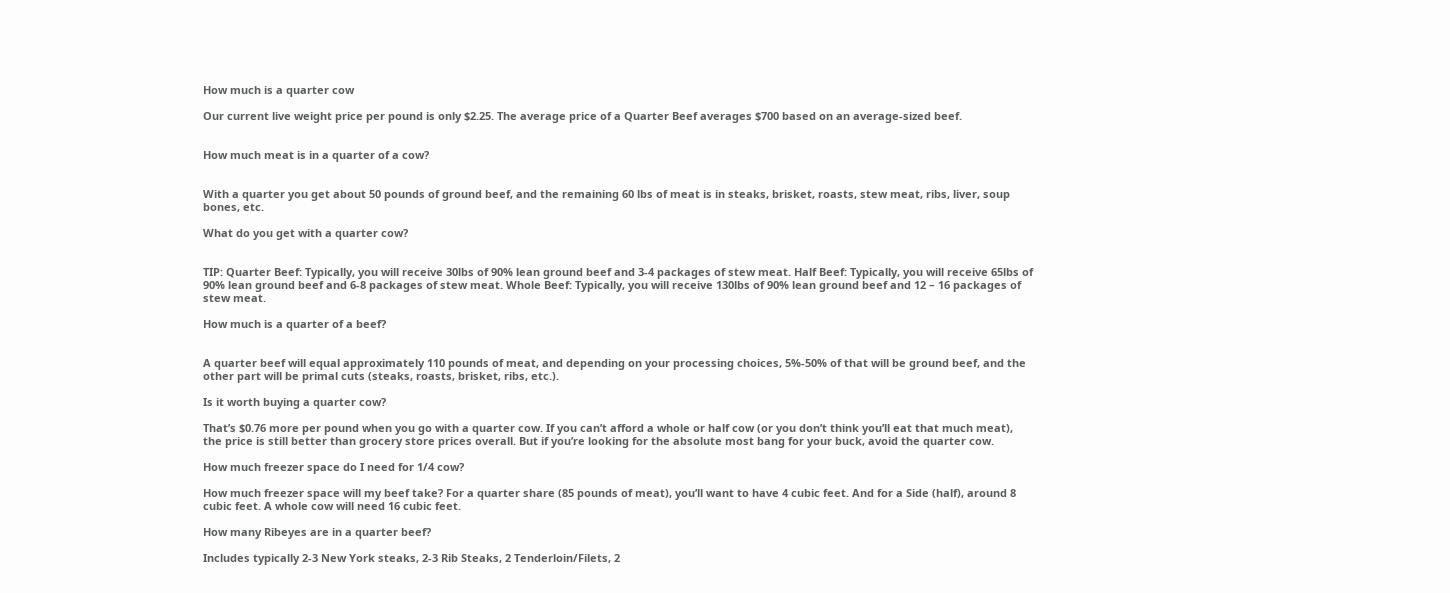How much is a quarter cow

Our current live weight price per pound is only $2.25. The average price of a Quarter Beef averages $700 based on an average-sized beef.


How much meat is in a quarter of a cow?


With a quarter you get about 50 pounds of ground beef, and the remaining 60 lbs of meat is in steaks, brisket, roasts, stew meat, ribs, liver, soup bones, etc.

What do you get with a quarter cow?


TIP: Quarter Beef: Typically, you will receive 30lbs of 90% lean ground beef and 3-4 packages of stew meat. Half Beef: Typically, you will receive 65lbs of 90% lean ground beef and 6-8 packages of stew meat. Whole Beef: Typically, you will receive 130lbs of 90% lean ground beef and 12 – 16 packages of stew meat.

How much is a quarter of a beef?


A quarter beef will equal approximately 110 pounds of meat, and depending on your processing choices, 5%-50% of that will be ground beef, and the other part will be primal cuts (steaks, roasts, brisket, ribs, etc.).

Is it worth buying a quarter cow?

That’s $0.76 more per pound when you go with a quarter cow. If you can’t afford a whole or half cow (or you don’t think you’ll eat that much meat), the price is still better than grocery store prices overall. But if you’re looking for the absolute most bang for your buck, avoid the quarter cow.

How much freezer space do I need for 1/4 cow?

How much freezer space will my beef take? For a quarter share (85 pounds of meat), you’ll want to have 4 cubic feet. And for a Side (half), around 8 cubic feet. A whole cow will need 16 cubic feet.

How many Ribeyes are in a quarter beef?

Includes typically 2-3 New York steaks, 2-3 Rib Steaks, 2 Tenderloin/Filets, 2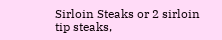Sirloin Steaks or 2 sirloin tip steaks,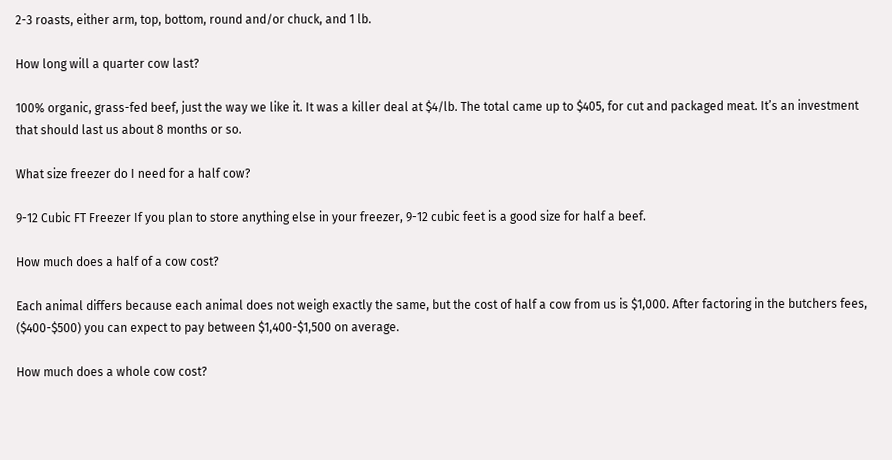2-3 roasts, either arm, top, bottom, round and/or chuck, and 1 lb.

How long will a quarter cow last?

100% organic, grass-fed beef, just the way we like it. It was a killer deal at $4/lb. The total came up to $405, for cut and packaged meat. It’s an investment that should last us about 8 months or so.

What size freezer do I need for a half cow?

9-12 Cubic FT Freezer If you plan to store anything else in your freezer, 9-12 cubic feet is a good size for half a beef.

How much does a half of a cow cost?

Each animal differs because each animal does not weigh exactly the same, but the cost of half a cow from us is $1,000. After factoring in the butchers fees, ($400-$500) you can expect to pay between $1,400-$1,500 on average.

How much does a whole cow cost?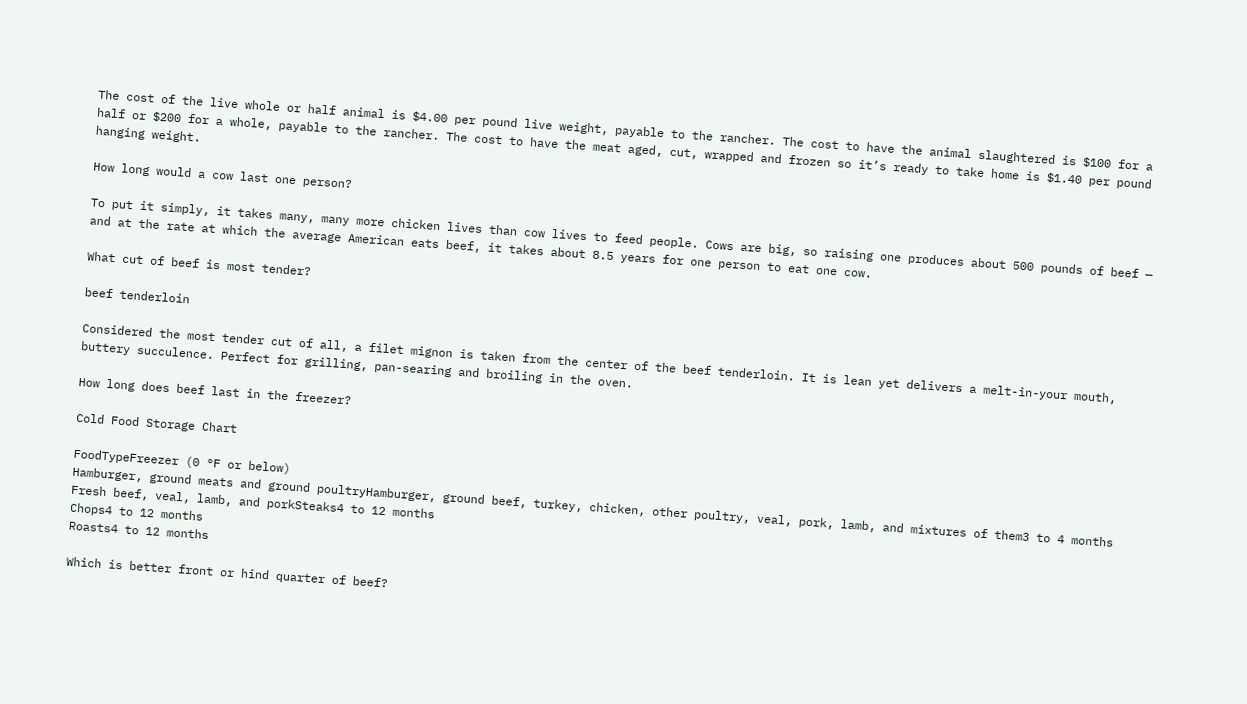The cost of the live whole or half animal is $4.00 per pound live weight, payable to the rancher. The cost to have the animal slaughtered is $100 for a half or $200 for a whole, payable to the rancher. The cost to have the meat aged, cut, wrapped and frozen so it’s ready to take home is $1.40 per pound hanging weight.

How long would a cow last one person?

To put it simply, it takes many, many more chicken lives than cow lives to feed people. Cows are big, so raising one produces about 500 pounds of beef — and at the rate at which the average American eats beef, it takes about 8.5 years for one person to eat one cow.

What cut of beef is most tender?

beef tenderloin

Considered the most tender cut of all, a filet mignon is taken from the center of the beef tenderloin. It is lean yet delivers a melt-in-your mouth, buttery succulence. Perfect for grilling, pan-searing and broiling in the oven.

How long does beef last in the freezer?

Cold Food Storage Chart

FoodTypeFreezer (0 °F or below)
Hamburger, ground meats and ground poultryHamburger, ground beef, turkey, chicken, other poultry, veal, pork, lamb, and mixtures of them3 to 4 months
Fresh beef, veal, lamb, and porkSteaks4 to 12 months
Chops4 to 12 months
Roasts4 to 12 months

Which is better front or hind quarter of beef?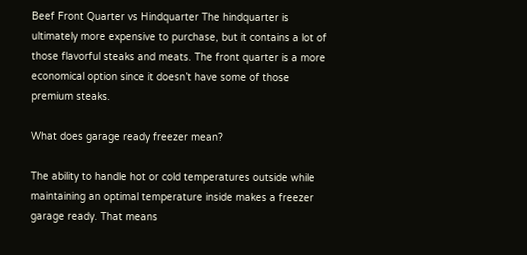Beef Front Quarter vs Hindquarter The hindquarter is ultimately more expensive to purchase, but it contains a lot of those flavorful steaks and meats. The front quarter is a more economical option since it doesn’t have some of those premium steaks.

What does garage ready freezer mean?

The ability to handle hot or cold temperatures outside while maintaining an optimal temperature inside makes a freezer garage ready. That means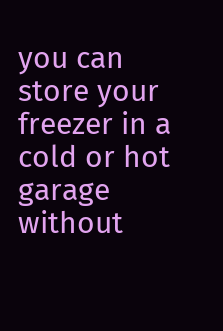you can store your freezer in a cold or hot garage without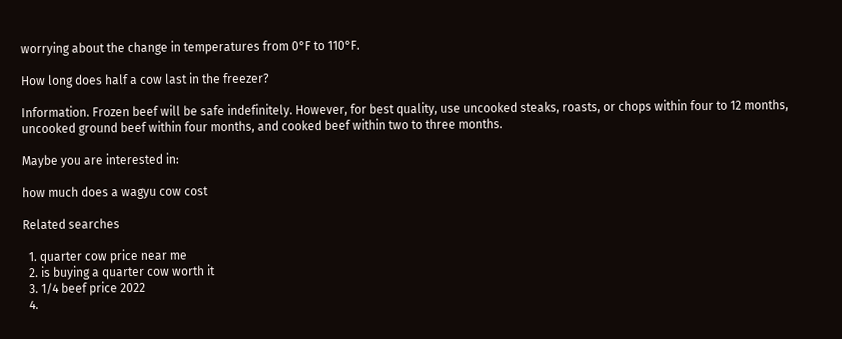worrying about the change in temperatures from 0°F to 110°F.

How long does half a cow last in the freezer?

Information. Frozen beef will be safe indefinitely. However, for best quality, use uncooked steaks, roasts, or chops within four to 12 months, uncooked ground beef within four months, and cooked beef within two to three months.

Maybe you are interested in:

how much does a wagyu cow cost

Related searches

  1. quarter cow price near me
  2. is buying a quarter cow worth it
  3. 1/4 beef price 2022
  4.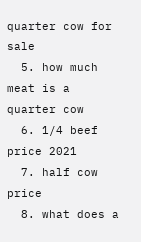quarter cow for sale
  5. how much meat is a quarter cow
  6. 1/4 beef price 2021
  7. half cow price
  8. what does a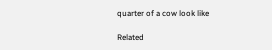quarter of a cow look like

Related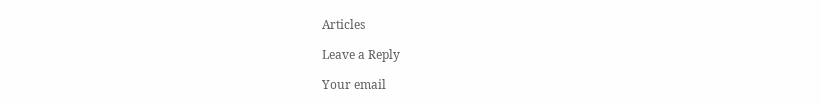Articles

Leave a Reply

Your email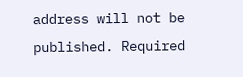address will not be published. Required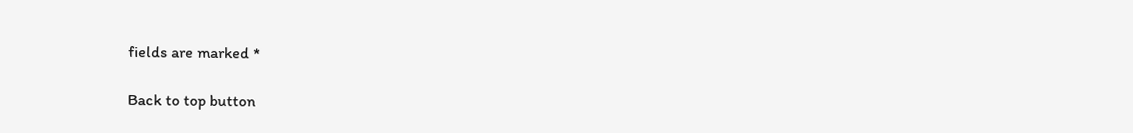fields are marked *

Back to top button